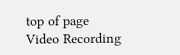top of page
Video Recording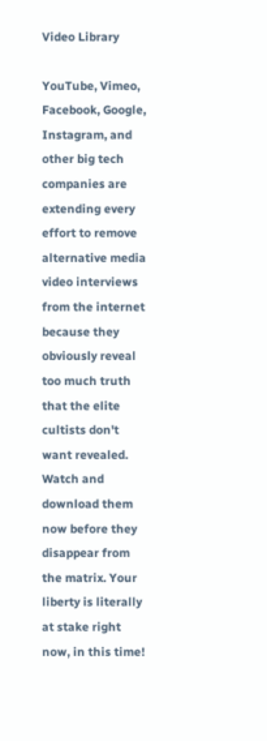Video Library

YouTube, Vimeo, Facebook, Google, Instagram, and other big tech companies are extending every effort to remove alternative media video interviews from the internet because they obviously reveal too much truth that the elite cultists don't want revealed. Watch and download them now before they disappear from the matrix. Your liberty is literally at stake right now, in this time!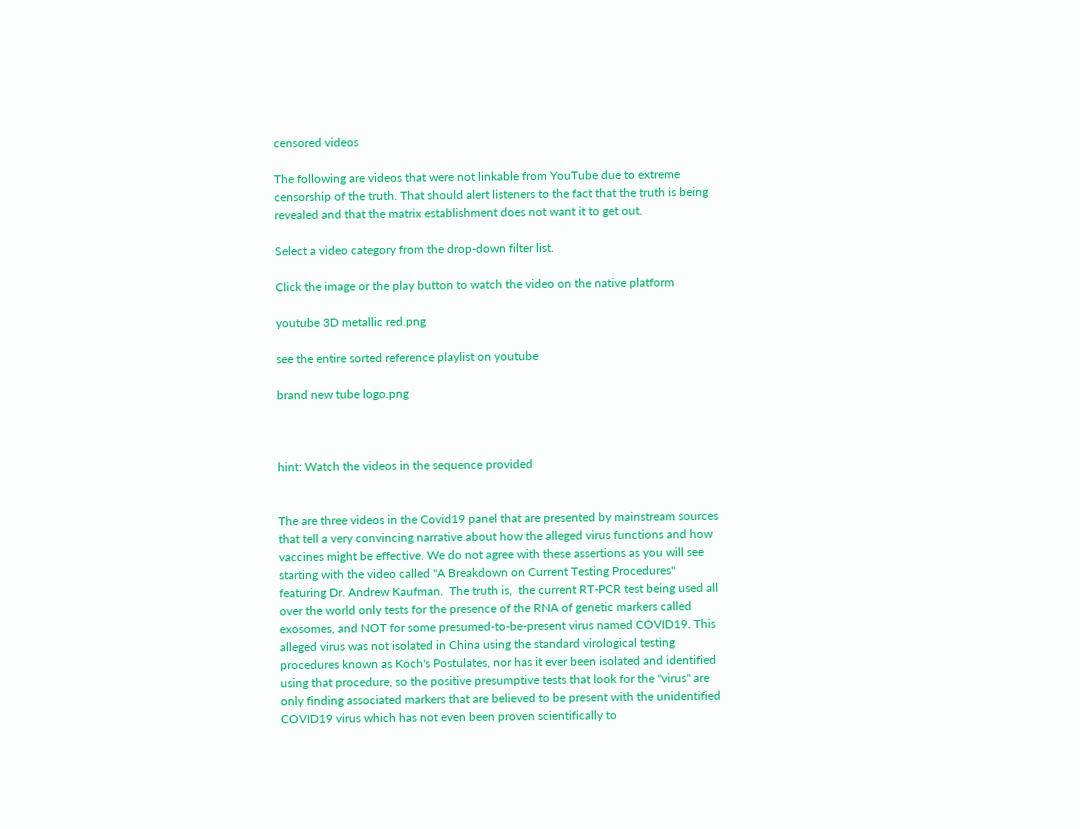censored videos

The following are videos that were not linkable from YouTube due to extreme censorship of the truth. That should alert listeners to the fact that the truth is being revealed and that the matrix establishment does not want it to get out.

Select a video category from the drop-down filter list.

Click the image or the play button to watch the video on the native platform

youtube 3D metallic red.png

see the entire sorted reference playlist on youtube

brand new tube logo.png



hint: Watch the videos in the sequence provided


The are three videos in the Covid19 panel that are presented by mainstream sources that tell a very convincing narrative about how the alleged virus functions and how vaccines might be effective. We do not agree with these assertions as you will see starting with the video called "A Breakdown on Current Testing Procedures" featuring Dr. Andrew Kaufman.  The truth is,  the current RT-PCR test being used all over the world only tests for the presence of the RNA of genetic markers called exosomes, and NOT for some presumed-to-be-present virus named COVID19. This alleged virus was not isolated in China using the standard virological testing procedures known as Koch's Postulates, nor has it ever been isolated and identified using that procedure, so the positive presumptive tests that look for the "virus" are only finding associated markers that are believed to be present with the unidentified COVID19 virus which has not even been proven scientifically to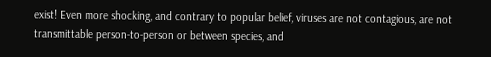exist! Even more shocking, and contrary to popular belief, viruses are not contagious, are not transmittable person-to-person or between species, and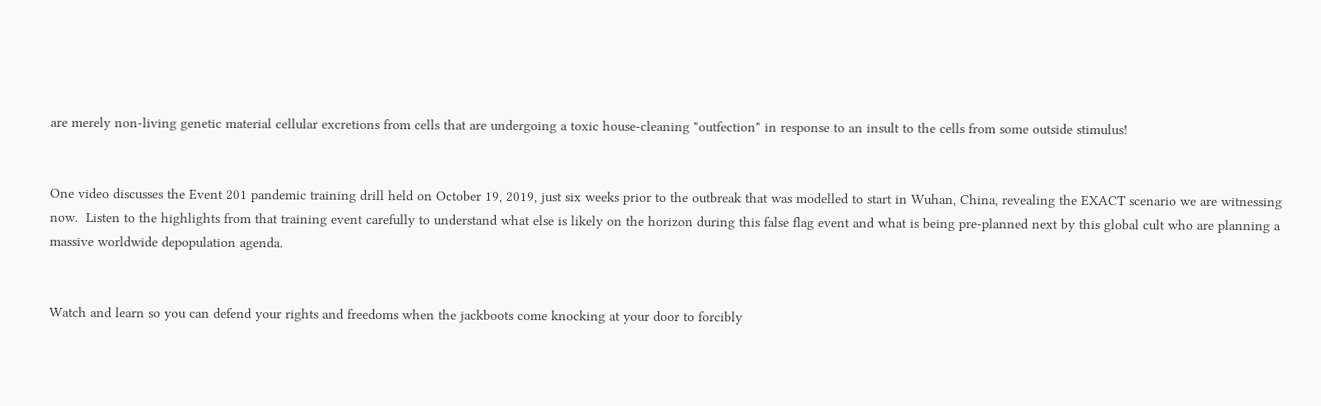are merely non-living genetic material cellular excretions from cells that are undergoing a toxic house-cleaning "outfection" in response to an insult to the cells from some outside stimulus!


One video discusses the Event 201 pandemic training drill held on October 19, 2019, just six weeks prior to the outbreak that was modelled to start in Wuhan, China, revealing the EXACT scenario we are witnessing now.  Listen to the highlights from that training event carefully to understand what else is likely on the horizon during this false flag event and what is being pre-planned next by this global cult who are planning a massive worldwide depopulation agenda.


Watch and learn so you can defend your rights and freedoms when the jackboots come knocking at your door to forcibly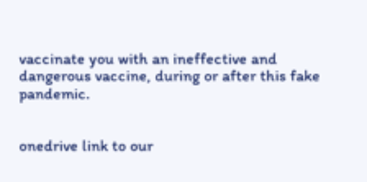vaccinate you with an ineffective and dangerous vaccine, during or after this fake pandemic.


onedrive link to our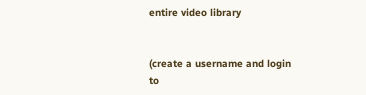entire video library


(create a username and login to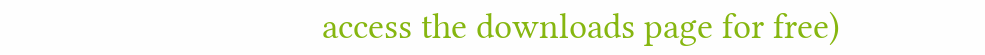access the downloads page for free)